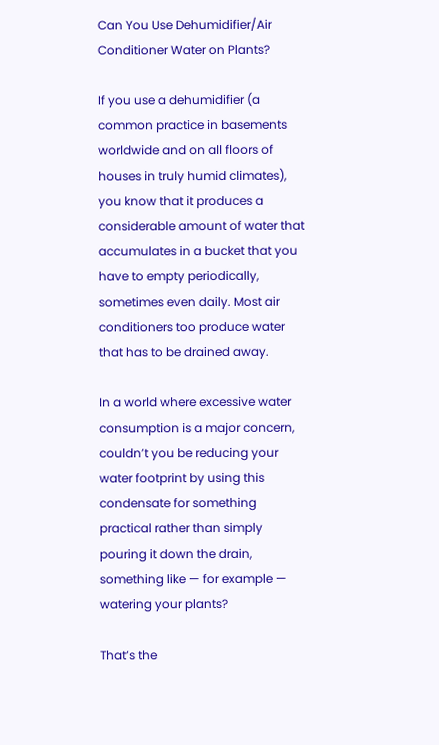Can You Use Dehumidifier/Air Conditioner Water on Plants?

If you use a dehumidifier (a common practice in basements worldwide and on all floors of houses in truly humid climates), you know that it produces a considerable amount of water that accumulates in a bucket that you have to empty periodically, sometimes even daily. Most air conditioners too produce water that has to be drained away.

In a world where excessive water consumption is a major concern, couldn’t you be reducing your water footprint by using this condensate for something practical rather than simply pouring it down the drain, something like — for example — watering your plants?

That’s the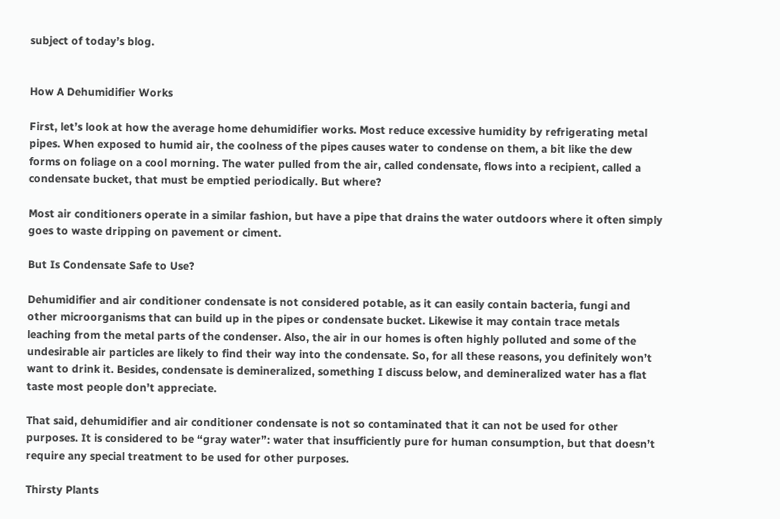subject of today’s blog.


How A Dehumidifier Works

First, let’s look at how the average home dehumidifier works. Most reduce excessive humidity by refrigerating metal pipes. When exposed to humid air, the coolness of the pipes causes water to condense on them, a bit like the dew forms on foliage on a cool morning. The water pulled from the air, called condensate, flows into a recipient, called a condensate bucket, that must be emptied periodically. But where?

Most air conditioners operate in a similar fashion, but have a pipe that drains the water outdoors where it often simply goes to waste dripping on pavement or ciment.

But Is Condensate Safe to Use?

Dehumidifier and air conditioner condensate is not considered potable, as it can easily contain bacteria, fungi and other microorganisms that can build up in the pipes or condensate bucket. Likewise it may contain trace metals leaching from the metal parts of the condenser. Also, the air in our homes is often highly polluted and some of the undesirable air particles are likely to find their way into the condensate. So, for all these reasons, you definitely won’t want to drink it. Besides, condensate is demineralized, something I discuss below, and demineralized water has a flat taste most people don’t appreciate.

That said, dehumidifier and air conditioner condensate is not so contaminated that it can not be used for other purposes. It is considered to be “gray water”: water that insufficiently pure for human consumption, but that doesn’t require any special treatment to be used for other purposes.

Thirsty Plants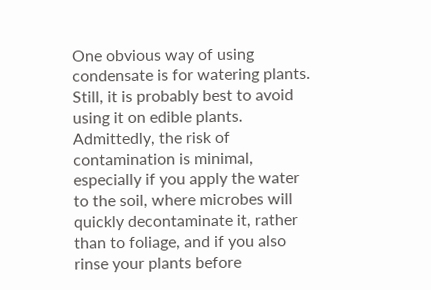One obvious way of using condensate is for watering plants. Still, it is probably best to avoid using it on edible plants. Admittedly, the risk of contamination is minimal, especially if you apply the water to the soil, where microbes will quickly decontaminate it, rather than to foliage, and if you also rinse your plants before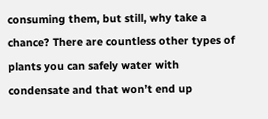consuming them, but still, why take a chance? There are countless other types of plants you can safely water with condensate and that won’t end up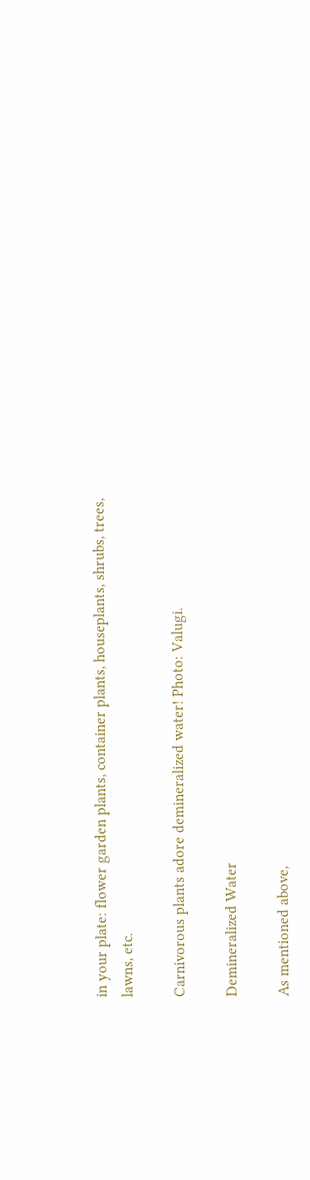in your plate: flower garden plants, container plants, houseplants, shrubs, trees, lawns, etc.

Carnivorous plants adore demineralized water! Photo: Valugi.

Demineralized Water

As mentioned above,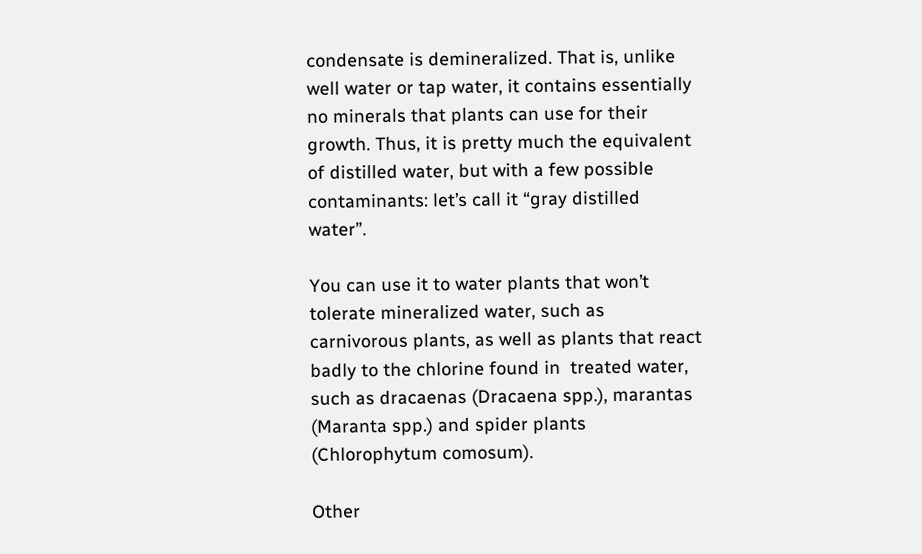condensate is demineralized. That is, unlike well water or tap water, it contains essentially no minerals that plants can use for their growth. Thus, it is pretty much the equivalent of distilled water, but with a few possible contaminants: let’s call it “gray distilled water”.

You can use it to water plants that won’t tolerate mineralized water, such as carnivorous plants, as well as plants that react badly to the chlorine found in  treated water, such as dracaenas (Dracaena spp.), marantas (Maranta spp.) and spider plants (Chlorophytum comosum).

Other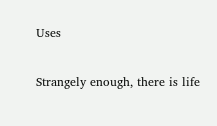Uses

Strangely enough, there is life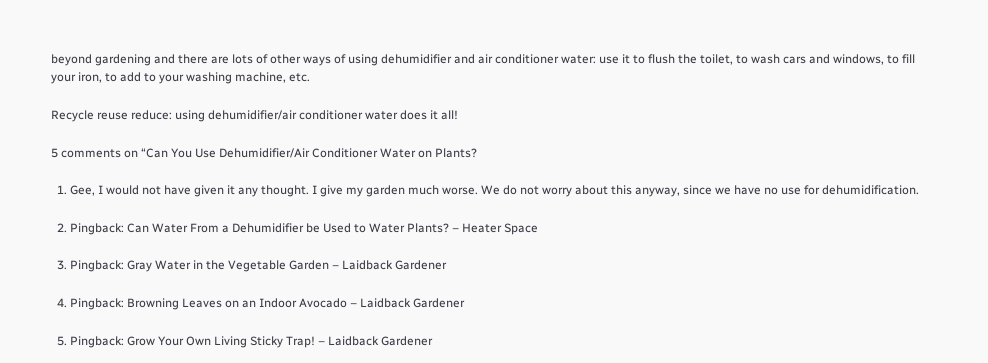beyond gardening and there are lots of other ways of using dehumidifier and air conditioner water: use it to flush the toilet, to wash cars and windows, to fill your iron, to add to your washing machine, etc.

Recycle reuse reduce: using dehumidifier/air conditioner water does it all!

5 comments on “Can You Use Dehumidifier/Air Conditioner Water on Plants?

  1. Gee, I would not have given it any thought. I give my garden much worse. We do not worry about this anyway, since we have no use for dehumidification.

  2. Pingback: Can Water From a Dehumidifier be Used to Water Plants? – Heater Space

  3. Pingback: Gray Water in the Vegetable Garden – Laidback Gardener

  4. Pingback: Browning Leaves on an Indoor Avocado – Laidback Gardener

  5. Pingback: Grow Your Own Living Sticky Trap! – Laidback Gardener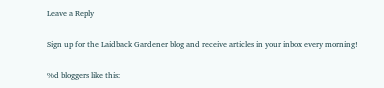Leave a Reply

Sign up for the Laidback Gardener blog and receive articles in your inbox every morning!

%d bloggers like this: